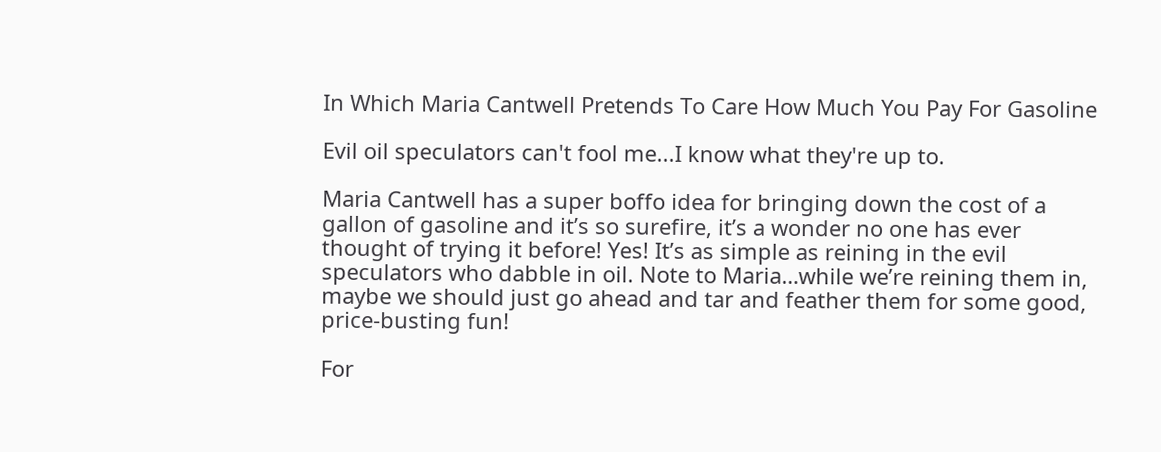In Which Maria Cantwell Pretends To Care How Much You Pay For Gasoline

Evil oil speculators can't fool me...I know what they're up to.

Maria Cantwell has a super boffo idea for bringing down the cost of a gallon of gasoline and it’s so surefire, it’s a wonder no one has ever thought of trying it before! Yes! It’s as simple as reining in the evil speculators who dabble in oil. Note to Maria…while we’re reining them in, maybe we should just go ahead and tar and feather them for some good, price-busting fun!

For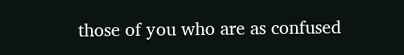those of you who are as confused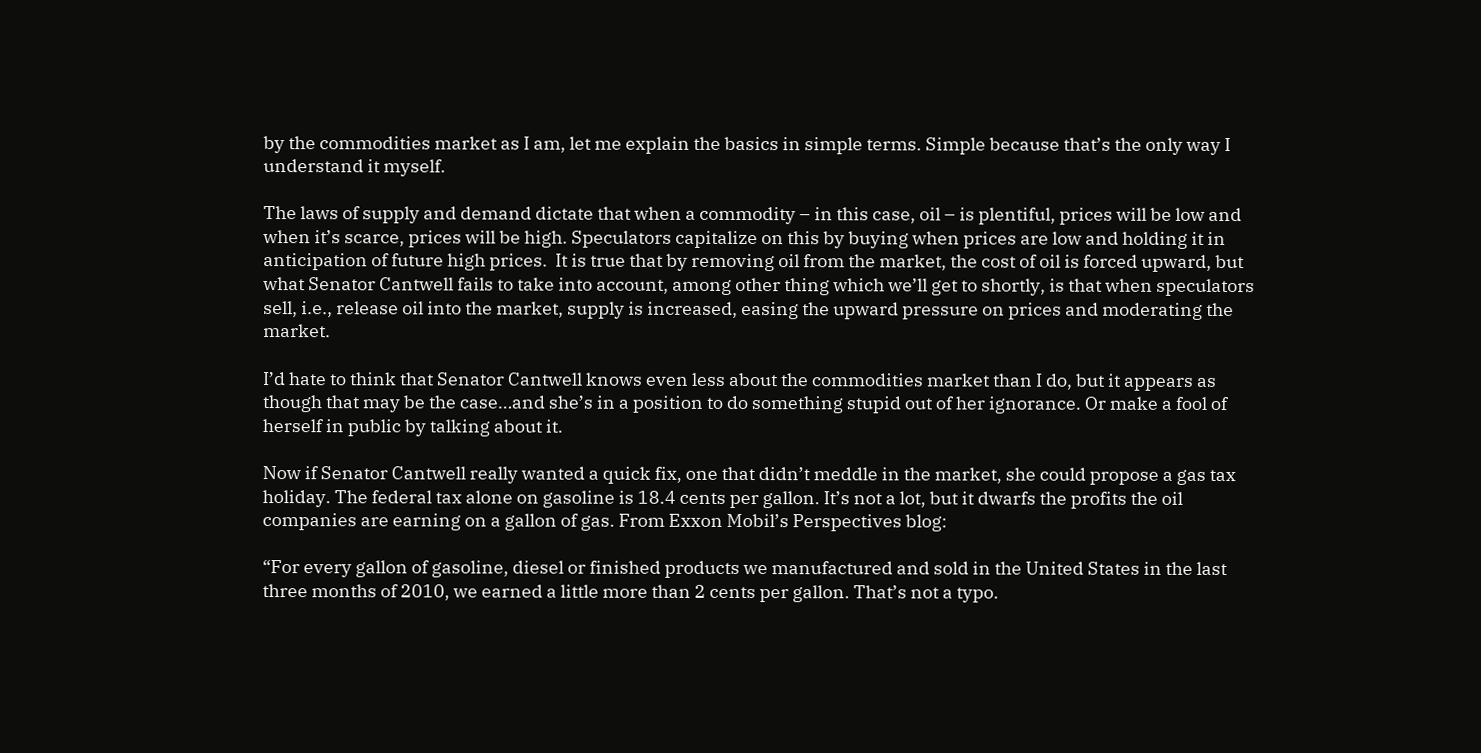by the commodities market as I am, let me explain the basics in simple terms. Simple because that’s the only way I understand it myself.

The laws of supply and demand dictate that when a commodity – in this case, oil – is plentiful, prices will be low and when it’s scarce, prices will be high. Speculators capitalize on this by buying when prices are low and holding it in anticipation of future high prices.  It is true that by removing oil from the market, the cost of oil is forced upward, but what Senator Cantwell fails to take into account, among other thing which we’ll get to shortly, is that when speculators sell, i.e., release oil into the market, supply is increased, easing the upward pressure on prices and moderating the market.

I’d hate to think that Senator Cantwell knows even less about the commodities market than I do, but it appears as though that may be the case…and she’s in a position to do something stupid out of her ignorance. Or make a fool of herself in public by talking about it.

Now if Senator Cantwell really wanted a quick fix, one that didn’t meddle in the market, she could propose a gas tax holiday. The federal tax alone on gasoline is 18.4 cents per gallon. It’s not a lot, but it dwarfs the profits the oil companies are earning on a gallon of gas. From Exxon Mobil’s Perspectives blog:

“For every gallon of gasoline, diesel or finished products we manufactured and sold in the United States in the last three months of 2010, we earned a little more than 2 cents per gallon. That’s not a typo.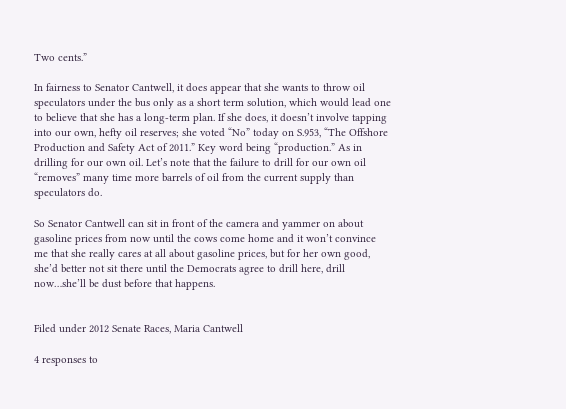Two cents.”

In fairness to Senator Cantwell, it does appear that she wants to throw oil speculators under the bus only as a short term solution, which would lead one to believe that she has a long-term plan. If she does, it doesn’t involve tapping into our own, hefty oil reserves; she voted “No” today on S.953, “The Offshore Production and Safety Act of 2011.” Key word being “production.” As in drilling for our own oil. Let’s note that the failure to drill for our own oil “removes” many time more barrels of oil from the current supply than speculators do.

So Senator Cantwell can sit in front of the camera and yammer on about gasoline prices from now until the cows come home and it won’t convince me that she really cares at all about gasoline prices, but for her own good, she’d better not sit there until the Democrats agree to drill here, drill now…she’ll be dust before that happens.


Filed under 2012 Senate Races, Maria Cantwell

4 responses to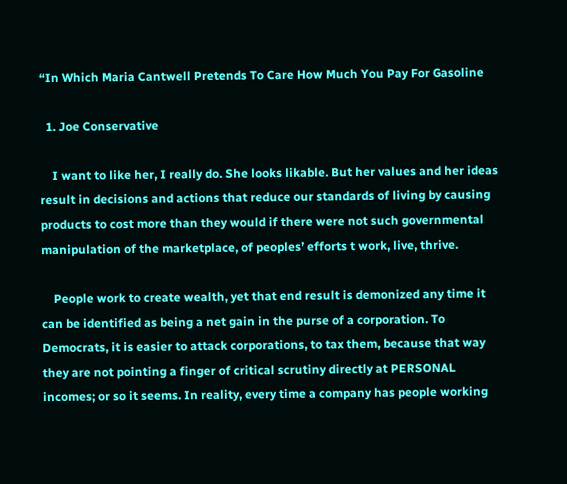“In Which Maria Cantwell Pretends To Care How Much You Pay For Gasoline

  1. Joe Conservative

    I want to like her, I really do. She looks likable. But her values and her ideas result in decisions and actions that reduce our standards of living by causing products to cost more than they would if there were not such governmental manipulation of the marketplace, of peoples’ efforts t work, live, thrive.

    People work to create wealth, yet that end result is demonized any time it can be identified as being a net gain in the purse of a corporation. To Democrats, it is easier to attack corporations, to tax them, because that way they are not pointing a finger of critical scrutiny directly at PERSONAL incomes; or so it seems. In reality, every time a company has people working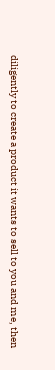diligently to create a product it wants to sell to you and me, then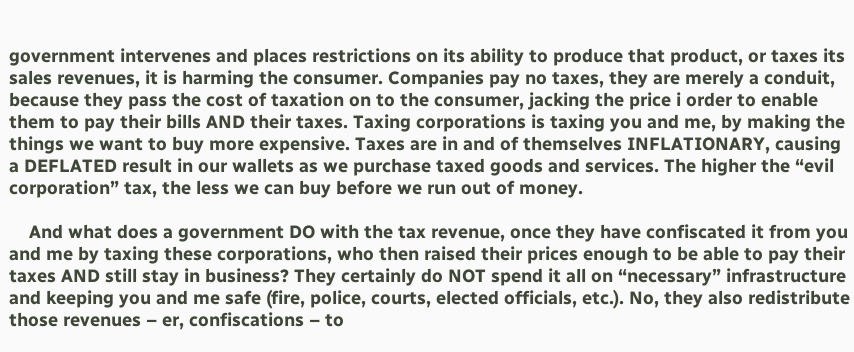government intervenes and places restrictions on its ability to produce that product, or taxes its sales revenues, it is harming the consumer. Companies pay no taxes, they are merely a conduit, because they pass the cost of taxation on to the consumer, jacking the price i order to enable them to pay their bills AND their taxes. Taxing corporations is taxing you and me, by making the things we want to buy more expensive. Taxes are in and of themselves INFLATIONARY, causing a DEFLATED result in our wallets as we purchase taxed goods and services. The higher the “evil corporation” tax, the less we can buy before we run out of money.

    And what does a government DO with the tax revenue, once they have confiscated it from you and me by taxing these corporations, who then raised their prices enough to be able to pay their taxes AND still stay in business? They certainly do NOT spend it all on “necessary” infrastructure and keeping you and me safe (fire, police, courts, elected officials, etc.). No, they also redistribute those revenues – er, confiscations – to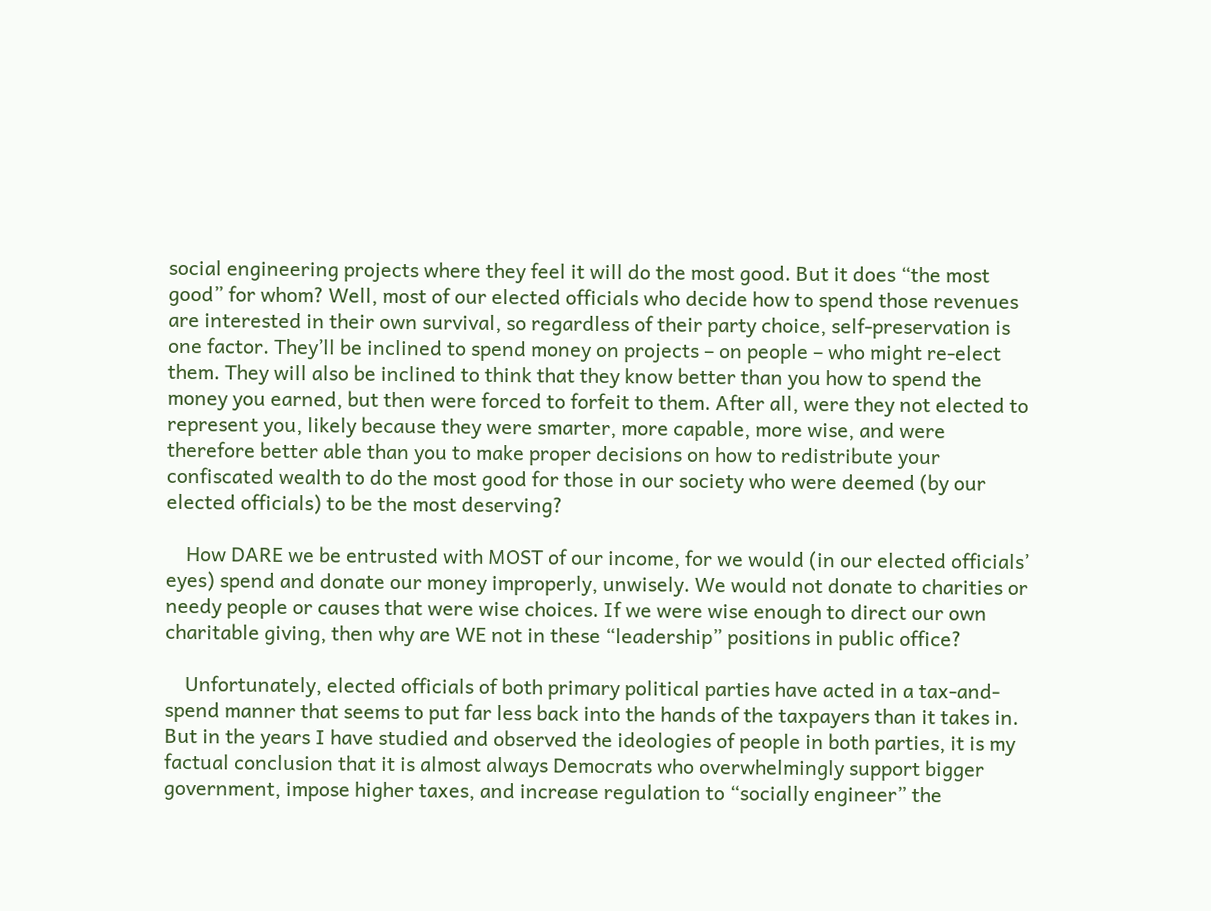social engineering projects where they feel it will do the most good. But it does “the most good” for whom? Well, most of our elected officials who decide how to spend those revenues are interested in their own survival, so regardless of their party choice, self-preservation is one factor. They’ll be inclined to spend money on projects – on people – who might re-elect them. They will also be inclined to think that they know better than you how to spend the money you earned, but then were forced to forfeit to them. After all, were they not elected to represent you, likely because they were smarter, more capable, more wise, and were therefore better able than you to make proper decisions on how to redistribute your confiscated wealth to do the most good for those in our society who were deemed (by our elected officials) to be the most deserving?

    How DARE we be entrusted with MOST of our income, for we would (in our elected officials’ eyes) spend and donate our money improperly, unwisely. We would not donate to charities or needy people or causes that were wise choices. If we were wise enough to direct our own charitable giving, then why are WE not in these “leadership” positions in public office?

    Unfortunately, elected officials of both primary political parties have acted in a tax-and-spend manner that seems to put far less back into the hands of the taxpayers than it takes in. But in the years I have studied and observed the ideologies of people in both parties, it is my factual conclusion that it is almost always Democrats who overwhelmingly support bigger government, impose higher taxes, and increase regulation to “socially engineer” the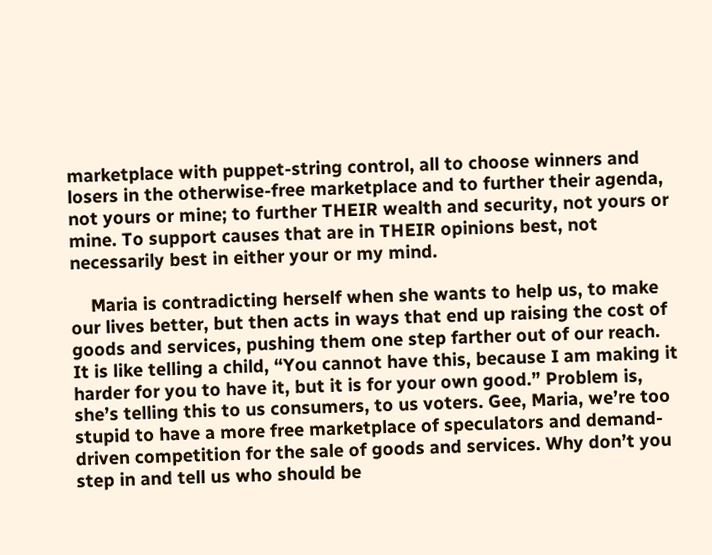marketplace with puppet-string control, all to choose winners and losers in the otherwise-free marketplace and to further their agenda, not yours or mine; to further THEIR wealth and security, not yours or mine. To support causes that are in THEIR opinions best, not necessarily best in either your or my mind.

    Maria is contradicting herself when she wants to help us, to make our lives better, but then acts in ways that end up raising the cost of goods and services, pushing them one step farther out of our reach. It is like telling a child, “You cannot have this, because I am making it harder for you to have it, but it is for your own good.” Problem is, she’s telling this to us consumers, to us voters. Gee, Maria, we’re too stupid to have a more free marketplace of speculators and demand-driven competition for the sale of goods and services. Why don’t you step in and tell us who should be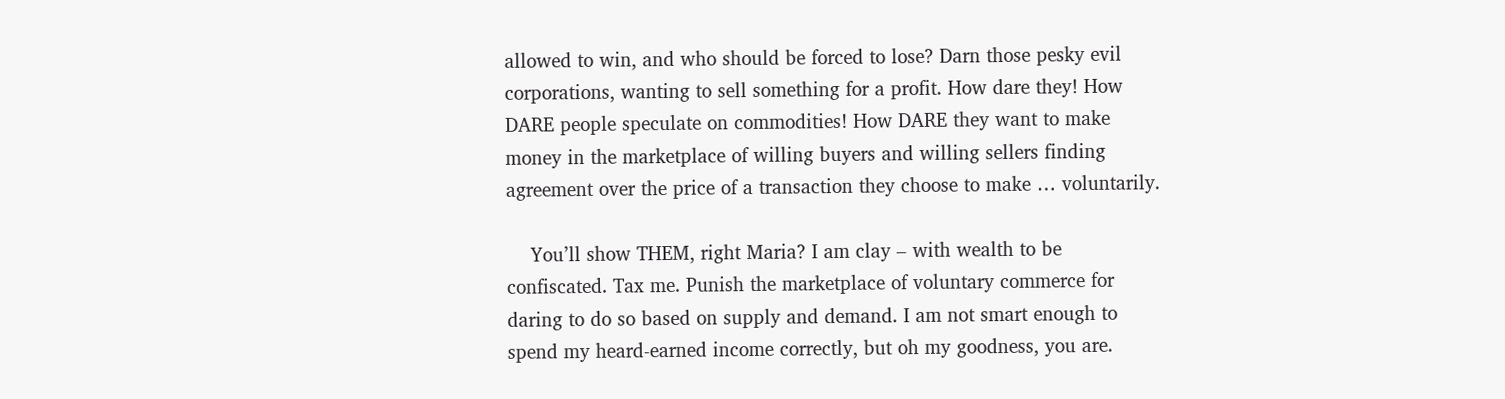allowed to win, and who should be forced to lose? Darn those pesky evil corporations, wanting to sell something for a profit. How dare they! How DARE people speculate on commodities! How DARE they want to make money in the marketplace of willing buyers and willing sellers finding agreement over the price of a transaction they choose to make … voluntarily.

    You’ll show THEM, right Maria? I am clay – with wealth to be confiscated. Tax me. Punish the marketplace of voluntary commerce for daring to do so based on supply and demand. I am not smart enough to spend my heard-earned income correctly, but oh my goodness, you are.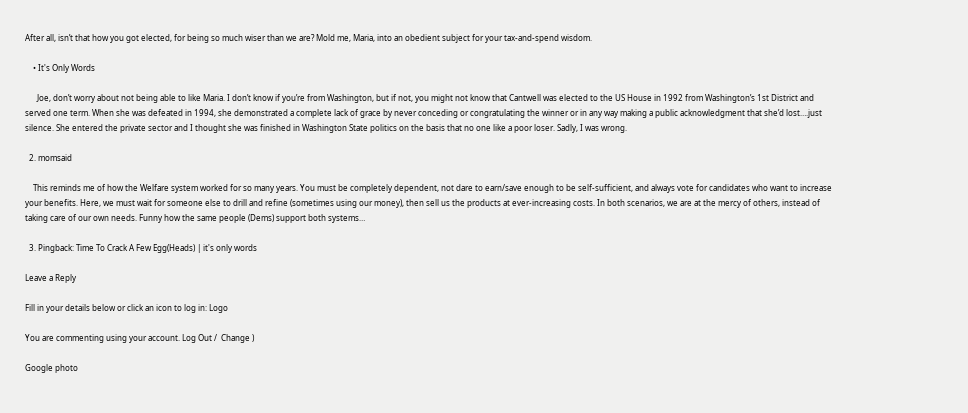After all, isn’t that how you got elected, for being so much wiser than we are? Mold me, Maria, into an obedient subject for your tax-and-spend wisdom.

    • It's Only Words

      Joe, don’t worry about not being able to like Maria. I don’t know if you’re from Washington, but if not, you might not know that Cantwell was elected to the US House in 1992 from Washington’s 1st District and served one term. When she was defeated in 1994, she demonstrated a complete lack of grace by never conceding or congratulating the winner or in any way making a public acknowledgment that she’d lost….just silence. She entered the private sector and I thought she was finished in Washington State politics on the basis that no one like a poor loser. Sadly, I was wrong.

  2. momsaid

    This reminds me of how the Welfare system worked for so many years. You must be completely dependent, not dare to earn/save enough to be self-sufficient, and always vote for candidates who want to increase your benefits. Here, we must wait for someone else to drill and refine (sometimes using our money), then sell us the products at ever-increasing costs. In both scenarios, we are at the mercy of others, instead of taking care of our own needs. Funny how the same people (Dems) support both systems…

  3. Pingback: Time To Crack A Few Egg(Heads) | it's only words

Leave a Reply

Fill in your details below or click an icon to log in: Logo

You are commenting using your account. Log Out /  Change )

Google photo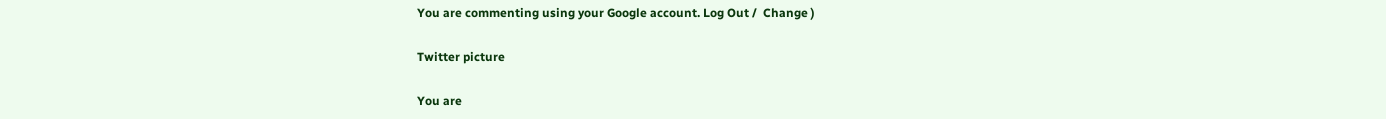You are commenting using your Google account. Log Out /  Change )

Twitter picture

You are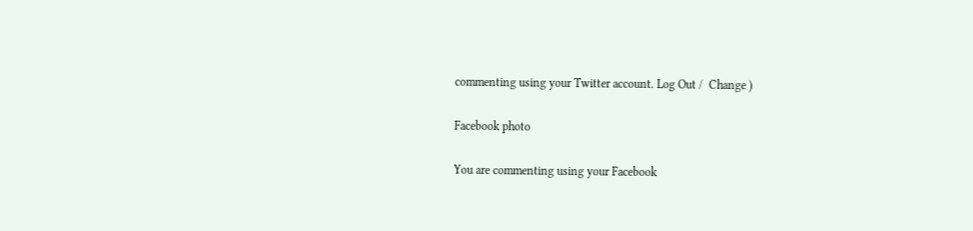commenting using your Twitter account. Log Out /  Change )

Facebook photo

You are commenting using your Facebook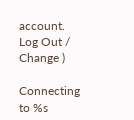account. Log Out /  Change )

Connecting to %s